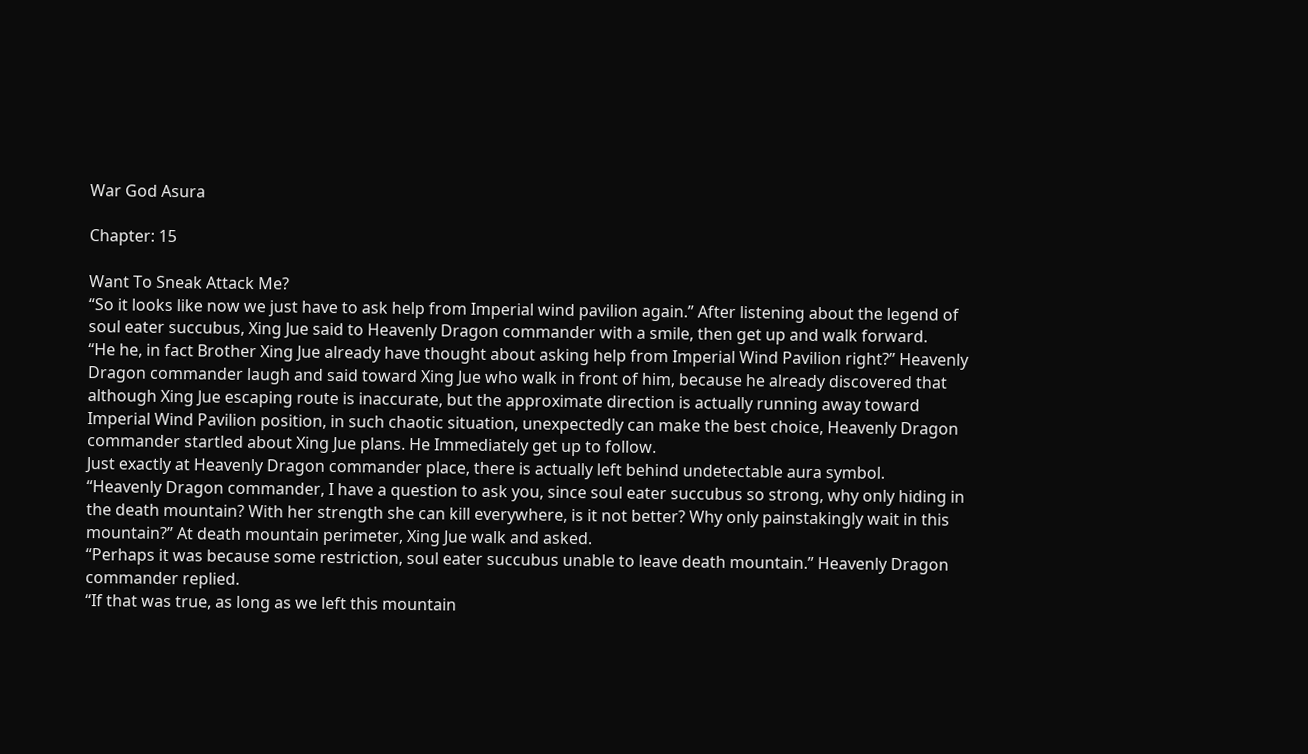War God Asura

Chapter: 15

Want To Sneak Attack Me?
“So it looks like now we just have to ask help from Imperial wind pavilion again.” After listening about the legend of soul eater succubus, Xing Jue said to Heavenly Dragon commander with a smile, then get up and walk forward.
“He he, in fact Brother Xing Jue already have thought about asking help from Imperial Wind Pavilion right?” Heavenly Dragon commander laugh and said toward Xing Jue who walk in front of him, because he already discovered that although Xing Jue escaping route is inaccurate, but the approximate direction is actually running away toward Imperial Wind Pavilion position, in such chaotic situation, unexpectedly can make the best choice, Heavenly Dragon commander startled about Xing Jue plans. He Immediately get up to follow.
Just exactly at Heavenly Dragon commander place, there is actually left behind undetectable aura symbol.
“Heavenly Dragon commander, I have a question to ask you, since soul eater succubus so strong, why only hiding in the death mountain? With her strength she can kill everywhere, is it not better? Why only painstakingly wait in this mountain?” At death mountain perimeter, Xing Jue walk and asked.
“Perhaps it was because some restriction, soul eater succubus unable to leave death mountain.” Heavenly Dragon commander replied.
“If that was true, as long as we left this mountain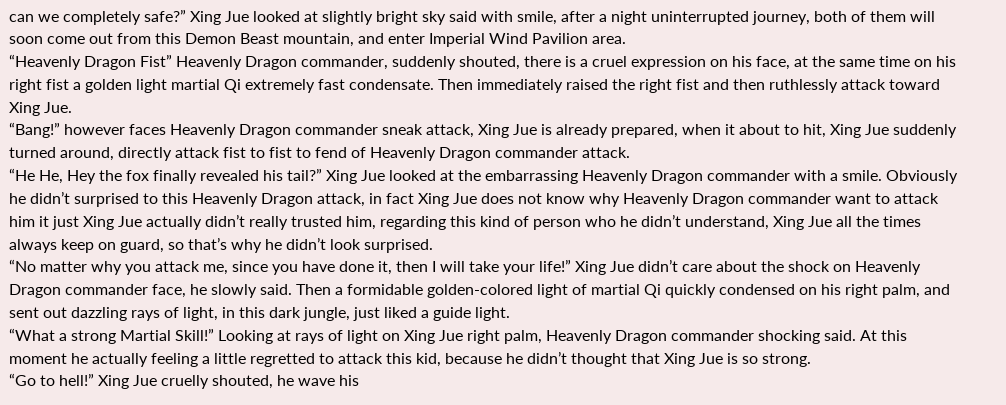can we completely safe?” Xing Jue looked at slightly bright sky said with smile, after a night uninterrupted journey, both of them will soon come out from this Demon Beast mountain, and enter Imperial Wind Pavilion area.
“Heavenly Dragon Fist” Heavenly Dragon commander, suddenly shouted, there is a cruel expression on his face, at the same time on his right fist a golden light martial Qi extremely fast condensate. Then immediately raised the right fist and then ruthlessly attack toward Xing Jue.
“Bang!” however faces Heavenly Dragon commander sneak attack, Xing Jue is already prepared, when it about to hit, Xing Jue suddenly turned around, directly attack fist to fist to fend of Heavenly Dragon commander attack.
“He He, Hey the fox finally revealed his tail?” Xing Jue looked at the embarrassing Heavenly Dragon commander with a smile. Obviously he didn’t surprised to this Heavenly Dragon attack, in fact Xing Jue does not know why Heavenly Dragon commander want to attack him it just Xing Jue actually didn’t really trusted him, regarding this kind of person who he didn’t understand, Xing Jue all the times always keep on guard, so that’s why he didn’t look surprised.
“No matter why you attack me, since you have done it, then I will take your life!” Xing Jue didn’t care about the shock on Heavenly Dragon commander face, he slowly said. Then a formidable golden-colored light of martial Qi quickly condensed on his right palm, and sent out dazzling rays of light, in this dark jungle, just liked a guide light.
“What a strong Martial Skill!” Looking at rays of light on Xing Jue right palm, Heavenly Dragon commander shocking said. At this moment he actually feeling a little regretted to attack this kid, because he didn’t thought that Xing Jue is so strong.
“Go to hell!” Xing Jue cruelly shouted, he wave his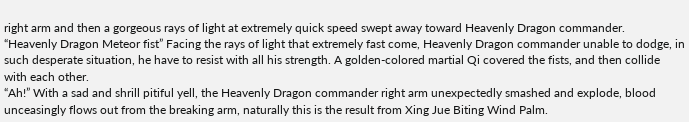right arm and then a gorgeous rays of light at extremely quick speed swept away toward Heavenly Dragon commander.
“Heavenly Dragon Meteor fist” Facing the rays of light that extremely fast come, Heavenly Dragon commander unable to dodge, in such desperate situation, he have to resist with all his strength. A golden-colored martial Qi covered the fists, and then collide with each other.
“Ah!” With a sad and shrill pitiful yell, the Heavenly Dragon commander right arm unexpectedly smashed and explode, blood unceasingly flows out from the breaking arm, naturally this is the result from Xing Jue Biting Wind Palm.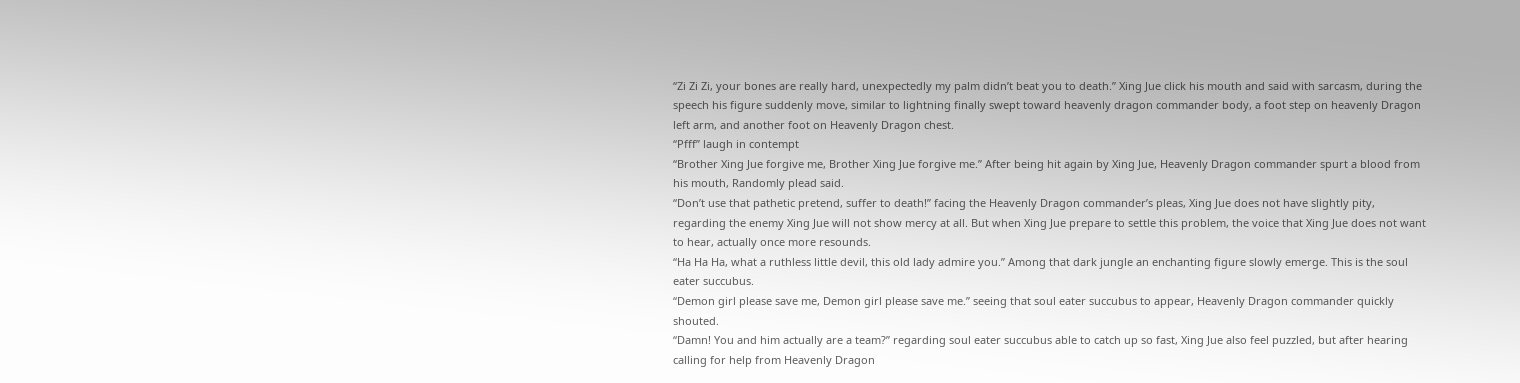“Zi Zi Zi, your bones are really hard, unexpectedly my palm didn’t beat you to death.” Xing Jue click his mouth and said with sarcasm, during the speech his figure suddenly move, similar to lightning finally swept toward heavenly dragon commander body, a foot step on heavenly Dragon left arm, and another foot on Heavenly Dragon chest.
“Pfff” laugh in contempt
“Brother Xing Jue forgive me, Brother Xing Jue forgive me.” After being hit again by Xing Jue, Heavenly Dragon commander spurt a blood from his mouth, Randomly plead said.
“Don’t use that pathetic pretend, suffer to death!” facing the Heavenly Dragon commander’s pleas, Xing Jue does not have slightly pity, regarding the enemy Xing Jue will not show mercy at all. But when Xing Jue prepare to settle this problem, the voice that Xing Jue does not want to hear, actually once more resounds.
“Ha Ha Ha, what a ruthless little devil, this old lady admire you.” Among that dark jungle an enchanting figure slowly emerge. This is the soul eater succubus.
“Demon girl please save me, Demon girl please save me.” seeing that soul eater succubus to appear, Heavenly Dragon commander quickly shouted.
“Damn! You and him actually are a team?” regarding soul eater succubus able to catch up so fast, Xing Jue also feel puzzled, but after hearing calling for help from Heavenly Dragon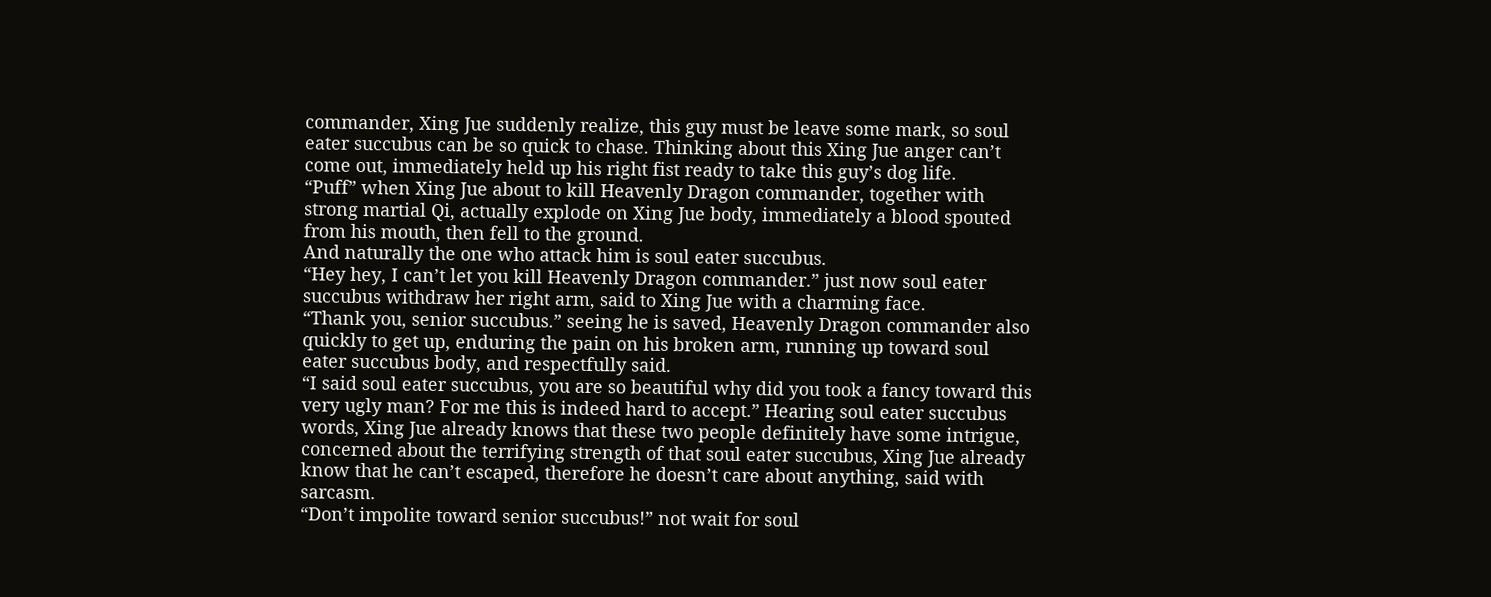commander, Xing Jue suddenly realize, this guy must be leave some mark, so soul eater succubus can be so quick to chase. Thinking about this Xing Jue anger can’t come out, immediately held up his right fist ready to take this guy’s dog life.
“Puff” when Xing Jue about to kill Heavenly Dragon commander, together with strong martial Qi, actually explode on Xing Jue body, immediately a blood spouted from his mouth, then fell to the ground.
And naturally the one who attack him is soul eater succubus.
“Hey hey, I can’t let you kill Heavenly Dragon commander.” just now soul eater succubus withdraw her right arm, said to Xing Jue with a charming face.
“Thank you, senior succubus.” seeing he is saved, Heavenly Dragon commander also quickly to get up, enduring the pain on his broken arm, running up toward soul eater succubus body, and respectfully said.
“I said soul eater succubus, you are so beautiful why did you took a fancy toward this very ugly man? For me this is indeed hard to accept.” Hearing soul eater succubus words, Xing Jue already knows that these two people definitely have some intrigue, concerned about the terrifying strength of that soul eater succubus, Xing Jue already know that he can’t escaped, therefore he doesn’t care about anything, said with sarcasm.
“Don’t impolite toward senior succubus!” not wait for soul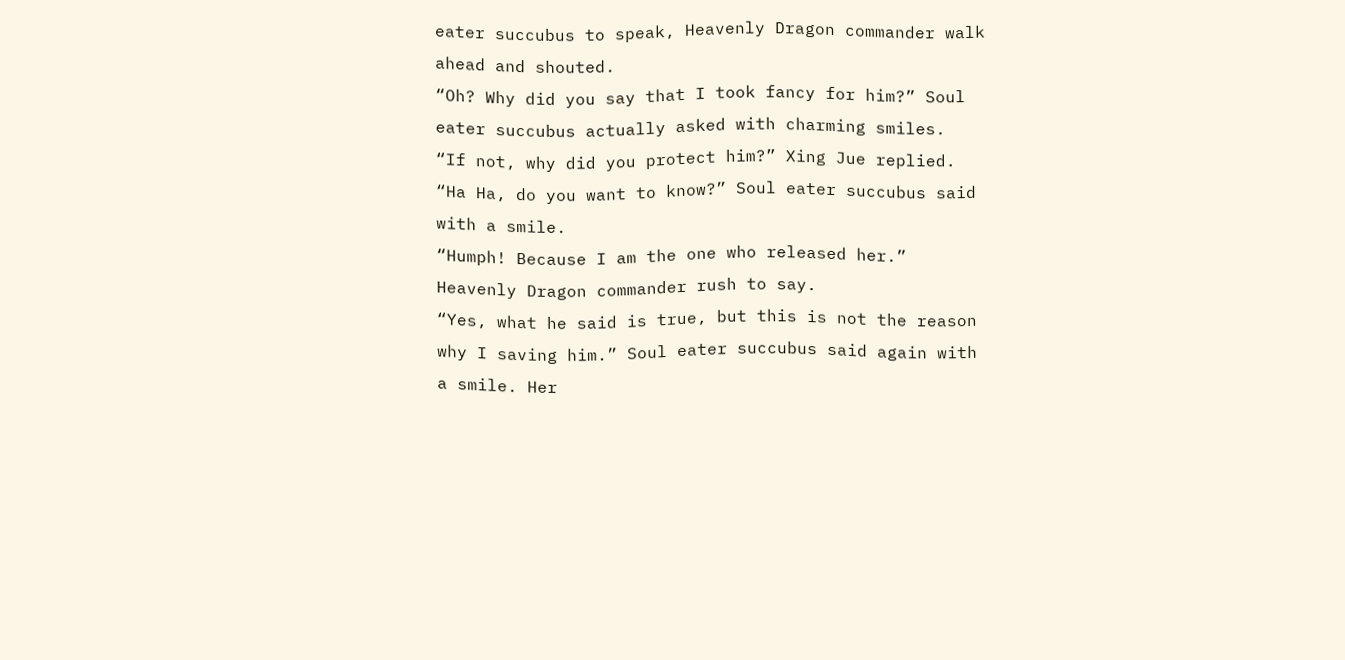eater succubus to speak, Heavenly Dragon commander walk ahead and shouted.
“Oh? Why did you say that I took fancy for him?” Soul eater succubus actually asked with charming smiles.
“If not, why did you protect him?” Xing Jue replied.
“Ha Ha, do you want to know?” Soul eater succubus said with a smile.
“Humph! Because I am the one who released her.” Heavenly Dragon commander rush to say.
“Yes, what he said is true, but this is not the reason why I saving him.” Soul eater succubus said again with a smile. Her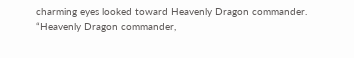charming eyes looked toward Heavenly Dragon commander.
“Heavenly Dragon commander,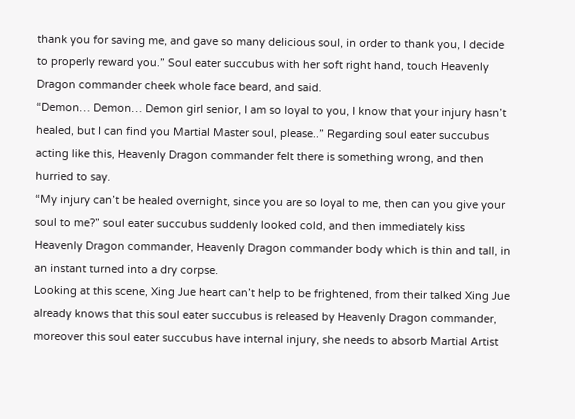thank you for saving me, and gave so many delicious soul, in order to thank you, I decide to properly reward you.” Soul eater succubus with her soft right hand, touch Heavenly Dragon commander cheek whole face beard, and said.
“Demon… Demon… Demon girl senior, I am so loyal to you, I know that your injury hasn’t healed, but I can find you Martial Master soul, please..” Regarding soul eater succubus acting like this, Heavenly Dragon commander felt there is something wrong, and then hurried to say.
“My injury can’t be healed overnight, since you are so loyal to me, then can you give your soul to me?” soul eater succubus suddenly looked cold, and then immediately kiss Heavenly Dragon commander, Heavenly Dragon commander body which is thin and tall, in an instant turned into a dry corpse.
Looking at this scene, Xing Jue heart can’t help to be frightened, from their talked Xing Jue already knows that this soul eater succubus is released by Heavenly Dragon commander, moreover this soul eater succubus have internal injury, she needs to absorb Martial Artist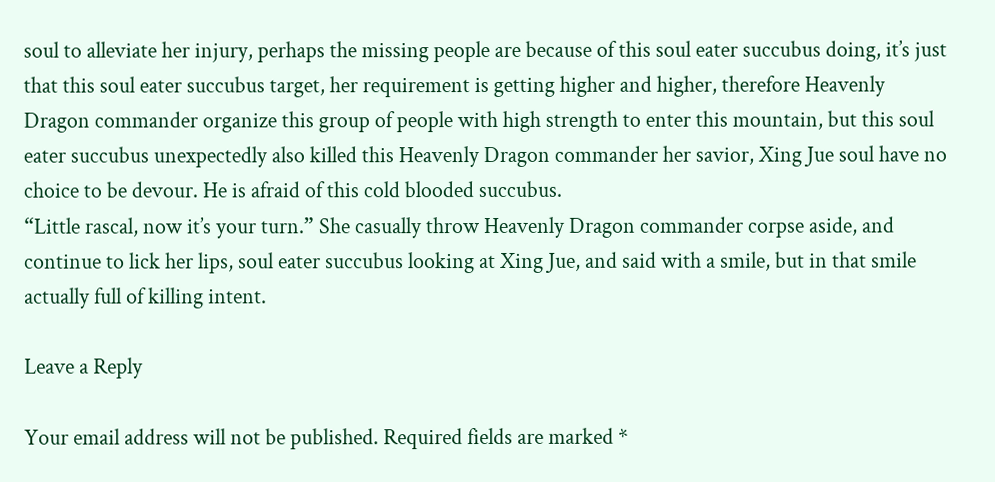soul to alleviate her injury, perhaps the missing people are because of this soul eater succubus doing, it’s just that this soul eater succubus target, her requirement is getting higher and higher, therefore Heavenly Dragon commander organize this group of people with high strength to enter this mountain, but this soul eater succubus unexpectedly also killed this Heavenly Dragon commander her savior, Xing Jue soul have no choice to be devour. He is afraid of this cold blooded succubus.
“Little rascal, now it’s your turn.” She casually throw Heavenly Dragon commander corpse aside, and continue to lick her lips, soul eater succubus looking at Xing Jue, and said with a smile, but in that smile actually full of killing intent.

Leave a Reply

Your email address will not be published. Required fields are marked *